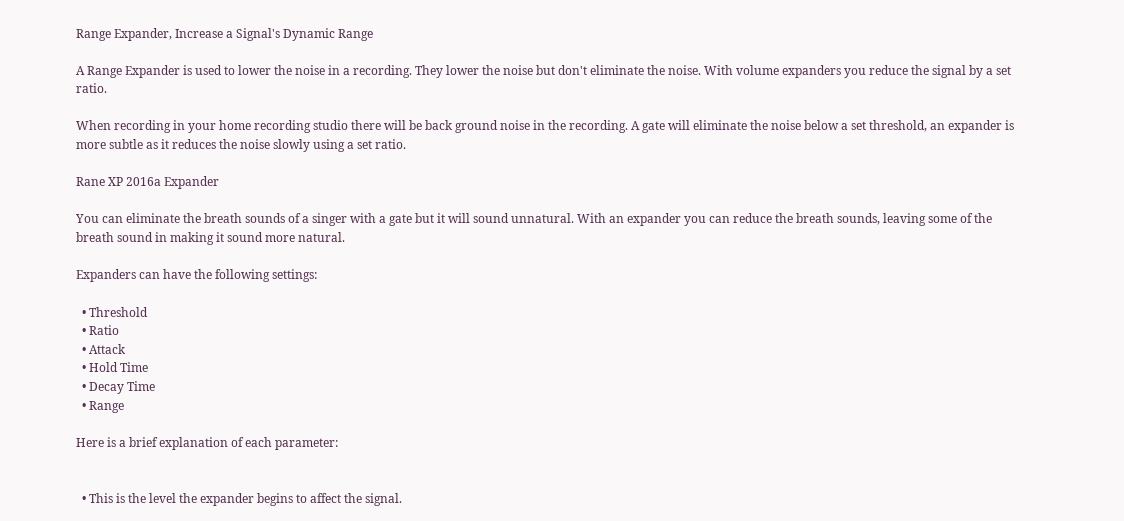Range Expander, Increase a Signal's Dynamic Range

A Range Expander is used to lower the noise in a recording. They lower the noise but don't eliminate the noise. With volume expanders you reduce the signal by a set ratio.

When recording in your home recording studio there will be back ground noise in the recording. A gate will eliminate the noise below a set threshold, an expander is more subtle as it reduces the noise slowly using a set ratio.

Rane XP 2016a Expander

You can eliminate the breath sounds of a singer with a gate but it will sound unnatural. With an expander you can reduce the breath sounds, leaving some of the breath sound in making it sound more natural.

Expanders can have the following settings:

  • Threshold
  • Ratio
  • Attack
  • Hold Time
  • Decay Time
  • Range

Here is a brief explanation of each parameter:


  • This is the level the expander begins to affect the signal.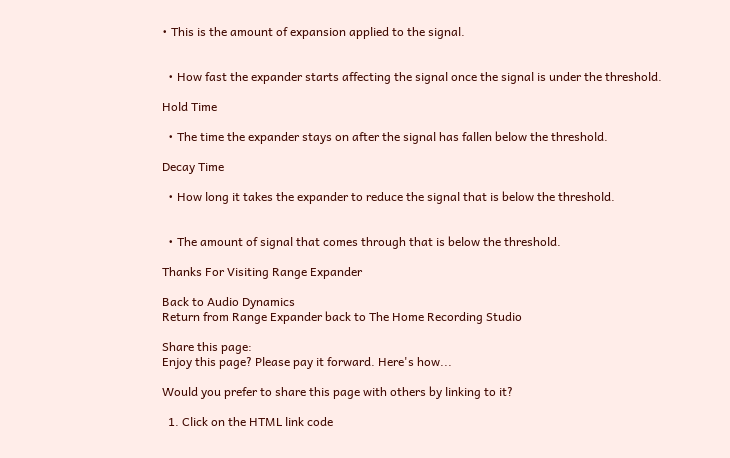• This is the amount of expansion applied to the signal.


  • How fast the expander starts affecting the signal once the signal is under the threshold.

Hold Time

  • The time the expander stays on after the signal has fallen below the threshold.

Decay Time

  • How long it takes the expander to reduce the signal that is below the threshold.


  • The amount of signal that comes through that is below the threshold.

Thanks For Visiting Range Expander

Back to Audio Dynamics
Return from Range Expander back to The Home Recording Studio

Share this page:
Enjoy this page? Please pay it forward. Here's how...

Would you prefer to share this page with others by linking to it?

  1. Click on the HTML link code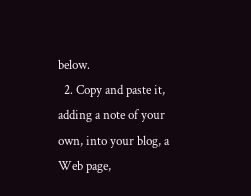below.
  2. Copy and paste it, adding a note of your own, into your blog, a Web page,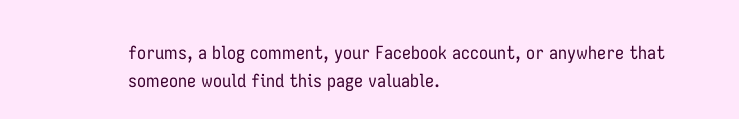forums, a blog comment, your Facebook account, or anywhere that someone would find this page valuable.